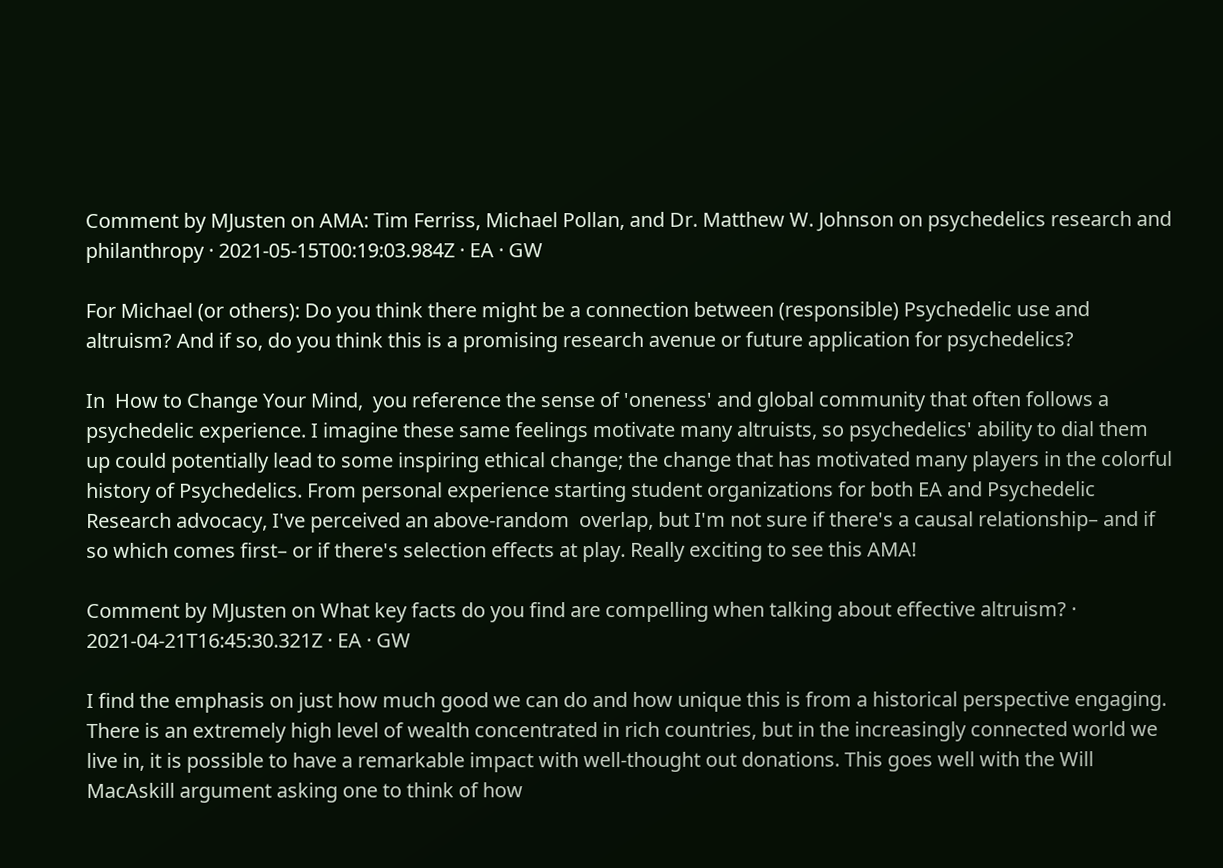Comment by MJusten on AMA: Tim Ferriss, Michael Pollan, and Dr. Matthew W. Johnson on psychedelics research and philanthropy · 2021-05-15T00:19:03.984Z · EA · GW

For Michael (or others): Do you think there might be a connection between (responsible) Psychedelic use and altruism? And if so, do you think this is a promising research avenue or future application for psychedelics?

In  How to Change Your Mind,  you reference the sense of 'oneness' and global community that often follows a psychedelic experience. I imagine these same feelings motivate many altruists, so psychedelics' ability to dial them up could potentially lead to some inspiring ethical change; the change that has motivated many players in the colorful history of Psychedelics. From personal experience starting student organizations for both EA and Psychedelic Research advocacy, I've perceived an above-random  overlap, but I'm not sure if there's a causal relationship– and if so which comes first– or if there's selection effects at play. Really exciting to see this AMA!

Comment by MJusten on What key facts do you find are compelling when talking about effective altruism? · 2021-04-21T16:45:30.321Z · EA · GW

I find the emphasis on just how much good we can do and how unique this is from a historical perspective engaging. There is an extremely high level of wealth concentrated in rich countries, but in the increasingly connected world we live in, it is possible to have a remarkable impact with well-thought out donations. This goes well with the Will MacAskill argument asking one to think of how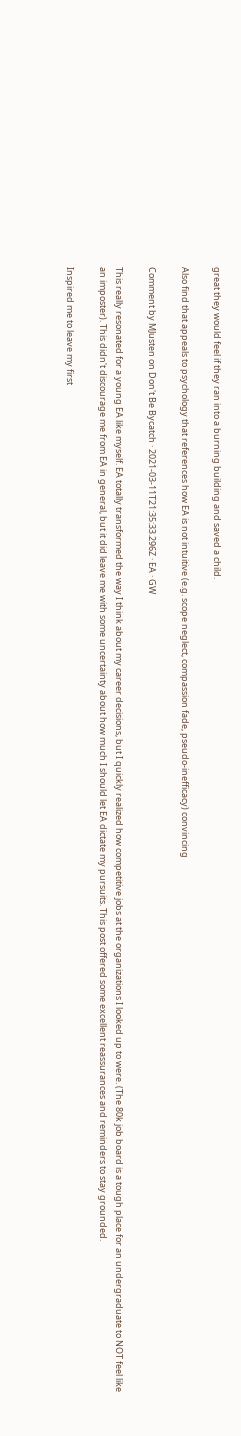great they would feel if they ran into a burning building and saved a child.

Also find that appeals to psychology that references how EA is not intuitive (e.g. scope neglect, compassion fade, pseudo-inefficacy) convincing

Comment by MJusten on Don't Be Bycatch · 2021-03-11T21:35:33.296Z · EA · GW

This really resonated for a young EA like myself. EA totally transformed the way I think about my career decisions, but I quickly realized how competitive jobs at the organizations I looked up to were. (The 80k job board is a tough place for an undergraduate to NOT feel like an imposter). This didn't discourage me from EA in general, but it did leave me with some uncertainty about how much I should let EA dictate my pursuits. This post offered some excellent reassurances and reminders to stay grounded.

Inspired me to leave my first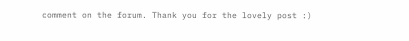comment on the forum. Thank you for the lovely post :)